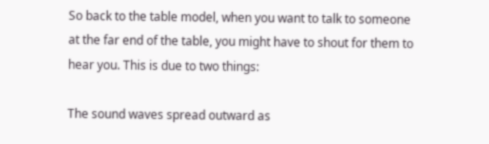So back to the table model, when you want to talk to someone at the far end of the table, you might have to shout for them to hear you. This is due to two things:

The sound waves spread outward as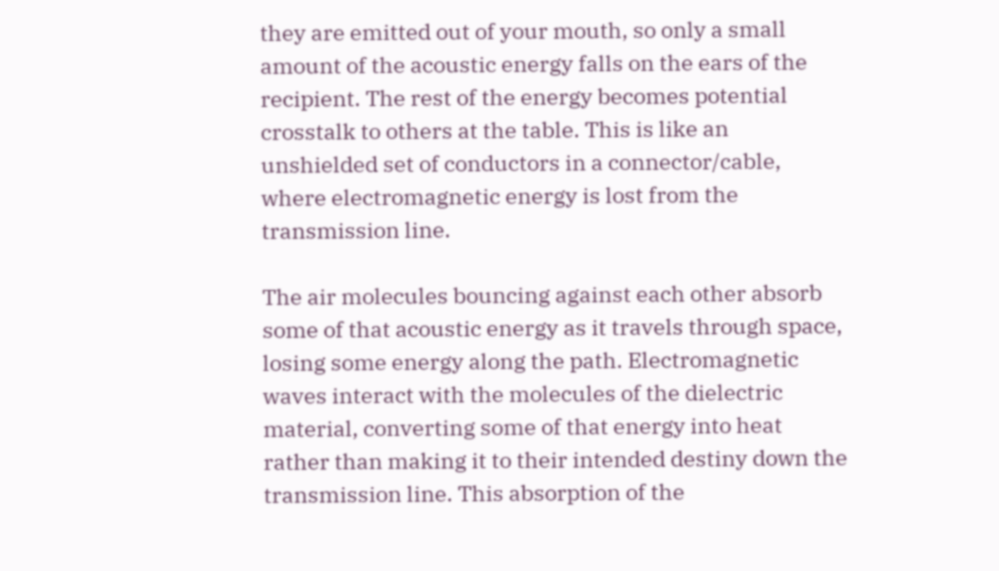they are emitted out of your mouth, so only a small amount of the acoustic energy falls on the ears of the recipient. The rest of the energy becomes potential crosstalk to others at the table. This is like an unshielded set of conductors in a connector/cable, where electromagnetic energy is lost from the transmission line.

The air molecules bouncing against each other absorb some of that acoustic energy as it travels through space, losing some energy along the path. Electromagnetic waves interact with the molecules of the dielectric material, converting some of that energy into heat rather than making it to their intended destiny down the transmission line. This absorption of the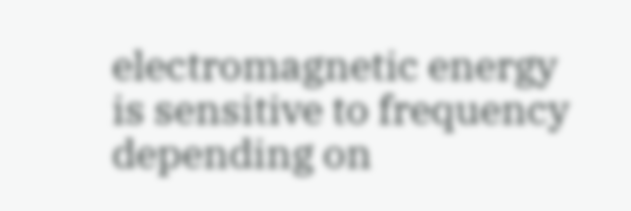electromagnetic energy is sensitive to frequency depending on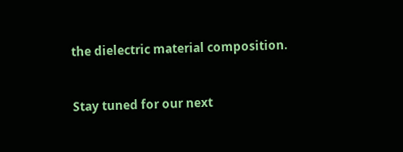the dielectric material composition.


Stay tuned for our next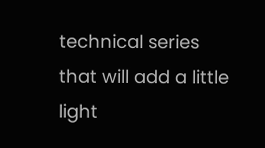technical series that will add a little light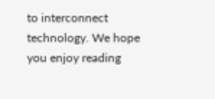to interconnect technology. We hope you enjoy reading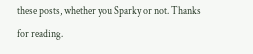these posts, whether you Sparky or not. Thanks for reading.